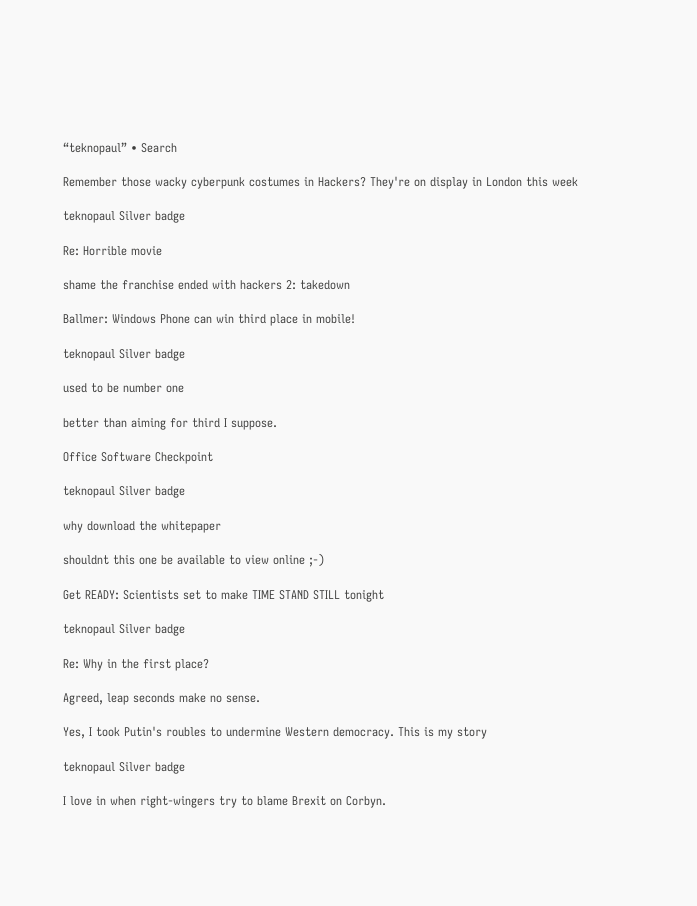“teknopaul” • Search

Remember those wacky cyberpunk costumes in Hackers? They're on display in London this week

teknopaul Silver badge

Re: Horrible movie

shame the franchise ended with hackers 2: takedown

Ballmer: Windows Phone can win third place in mobile!

teknopaul Silver badge

used to be number one

better than aiming for third I suppose.

Office Software Checkpoint

teknopaul Silver badge

why download the whitepaper

shouldnt this one be available to view online ;-)

Get READY: Scientists set to make TIME STAND STILL tonight

teknopaul Silver badge

Re: Why in the first place?

Agreed, leap seconds make no sense.

Yes, I took Putin's roubles to undermine Western democracy. This is my story

teknopaul Silver badge

I love in when right-wingers try to blame Brexit on Corbyn.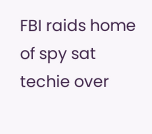FBI raids home of spy sat techie over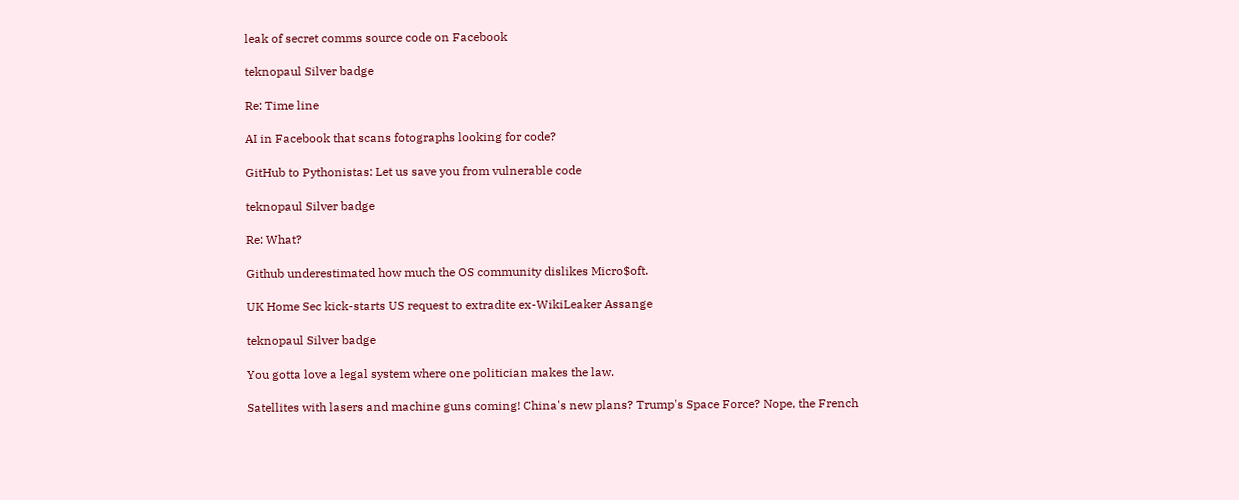leak of secret comms source code on Facebook

teknopaul Silver badge

Re: Time line

AI in Facebook that scans fotographs looking for code?

GitHub to Pythonistas: Let us save you from vulnerable code

teknopaul Silver badge

Re: What?

Github underestimated how much the OS community dislikes Micro$oft.

UK Home Sec kick-starts US request to extradite ex-WikiLeaker Assange

teknopaul Silver badge

You gotta love a legal system where one politician makes the law.

Satellites with lasers and machine guns coming! China's new plans? Trump's Space Force? Nope, the French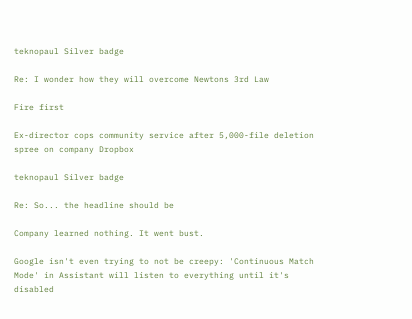teknopaul Silver badge

Re: I wonder how they will overcome Newtons 3rd Law

Fire first

Ex-director cops community service after 5,000-file deletion spree on company Dropbox

teknopaul Silver badge

Re: So... the headline should be

Company learned nothing. It went bust.

Google isn't even trying to not be creepy: 'Continuous Match Mode' in Assistant will listen to everything until it's disabled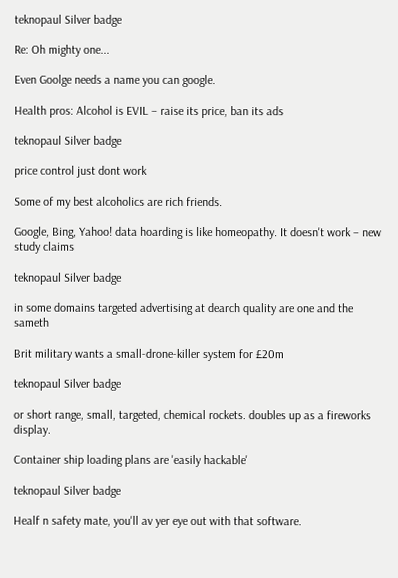teknopaul Silver badge

Re: Oh mighty one...

Even Goolge needs a name you can google.

Health pros: Alcohol is EVIL – raise its price, ban its ads

teknopaul Silver badge

price control just dont work

Some of my best alcoholics are rich friends.

Google, Bing, Yahoo! data hoarding is like homeopathy. It doesn't work – new study claims

teknopaul Silver badge

in some domains targeted advertising at dearch quality are one and the sameth

Brit military wants a small-drone-killer system for £20m

teknopaul Silver badge

or short range, small, targeted, chemical rockets. doubles up as a fireworks display.

Container ship loading plans are 'easily hackable'

teknopaul Silver badge

Healf n safety mate, you'll av yer eye out with that software.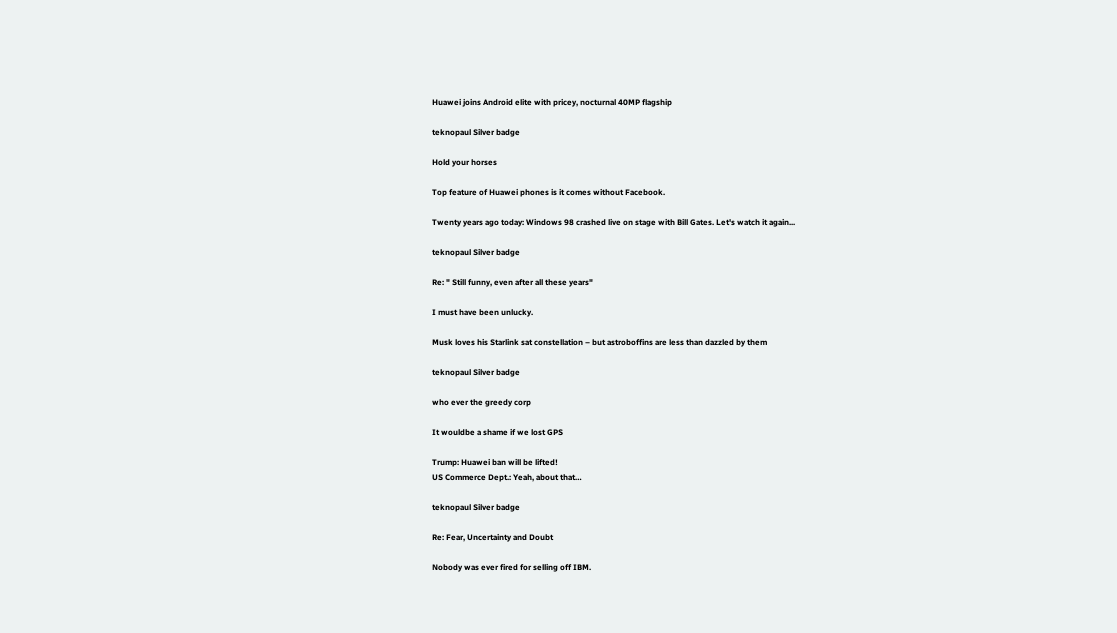Huawei joins Android elite with pricey, nocturnal 40MP flagship

teknopaul Silver badge

Hold your horses

Top feature of Huawei phones is it comes without Facebook.

Twenty years ago today: Windows 98 crashed live on stage with Bill Gates. Let's watch it again...

teknopaul Silver badge

Re: " Still funny, even after all these years"

I must have been unlucky.

Musk loves his Starlink sat constellation – but astroboffins are less than dazzled by them

teknopaul Silver badge

who ever the greedy corp

It wouldbe a shame if we lost GPS

Trump: Huawei ban will be lifted!
US Commerce Dept.: Yeah, about that…

teknopaul Silver badge

Re: Fear, Uncertainty and Doubt

Nobody was ever fired for selling off IBM.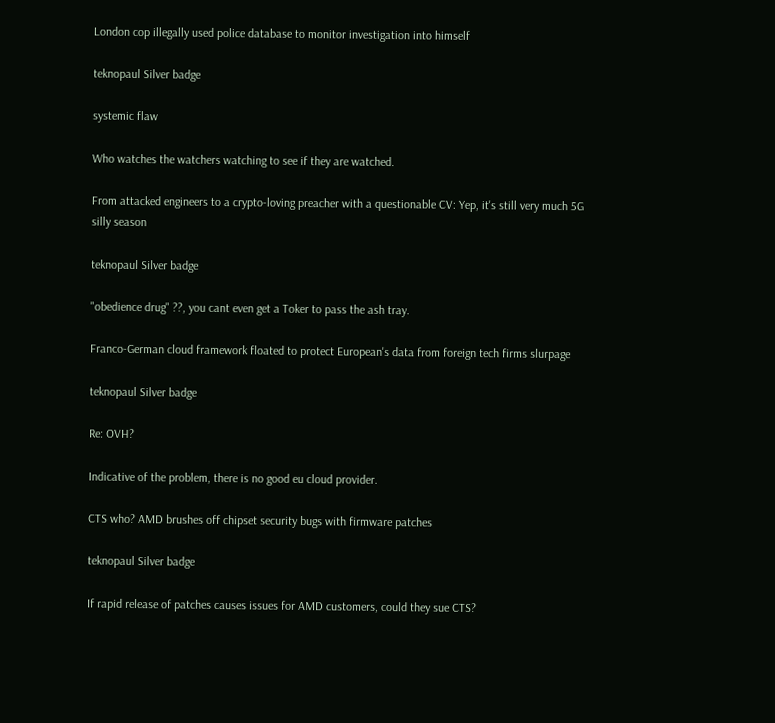London cop illegally used police database to monitor investigation into himself

teknopaul Silver badge

systemic flaw

Who watches the watchers watching to see if they are watched.

From attacked engineers to a crypto-loving preacher with a questionable CV: Yep, it's still very much 5G silly season

teknopaul Silver badge

"obedience drug" ??, you cant even get a Toker to pass the ash tray.

Franco-German cloud framework floated to protect European's data from foreign tech firms slurpage

teknopaul Silver badge

Re: OVH?

Indicative of the problem, there is no good eu cloud provider.

CTS who? AMD brushes off chipset security bugs with firmware patches

teknopaul Silver badge

If rapid release of patches causes issues for AMD customers, could they sue CTS?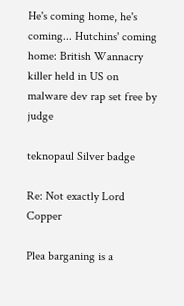He's coming home, he's coming... Hutchins' coming home: British Wannacry killer held in US on malware dev rap set free by judge

teknopaul Silver badge

Re: Not exactly Lord Copper

Plea barganing is a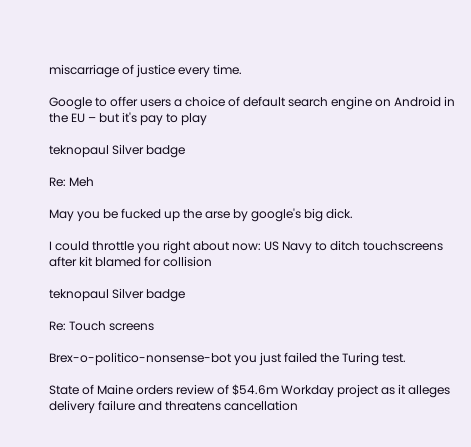miscarriage of justice every time.

Google to offer users a choice of default search engine on Android in the EU – but it's pay to play

teknopaul Silver badge

Re: Meh

May you be fucked up the arse by google's big dick.

I could throttle you right about now: US Navy to ditch touchscreens after kit blamed for collision

teknopaul Silver badge

Re: Touch screens

Brex-o-politico-nonsense-bot you just failed the Turing test.

State of Maine orders review of $54.6m Workday project as it alleges delivery failure and threatens cancellation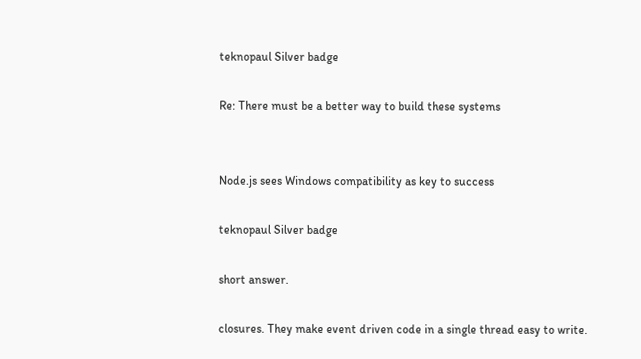teknopaul Silver badge

Re: There must be a better way to build these systems


Node.js sees Windows compatibility as key to success

teknopaul Silver badge

short answer.

closures. They make event driven code in a single thread easy to write.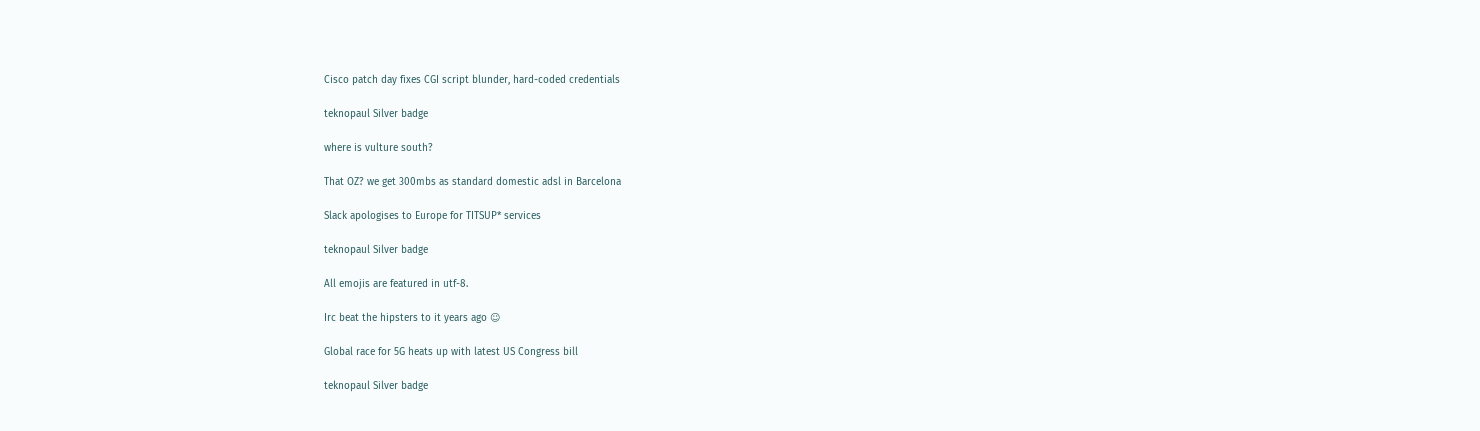Cisco patch day fixes CGI script blunder, hard-coded credentials

teknopaul Silver badge

where is vulture south?

That OZ? we get 300mbs as standard domestic adsl in Barcelona

Slack apologises to Europe for TITSUP* services

teknopaul Silver badge

All emojis are featured in utf-8.

Irc beat the hipsters to it years ago ☺

Global race for 5G heats up with latest US Congress bill

teknopaul Silver badge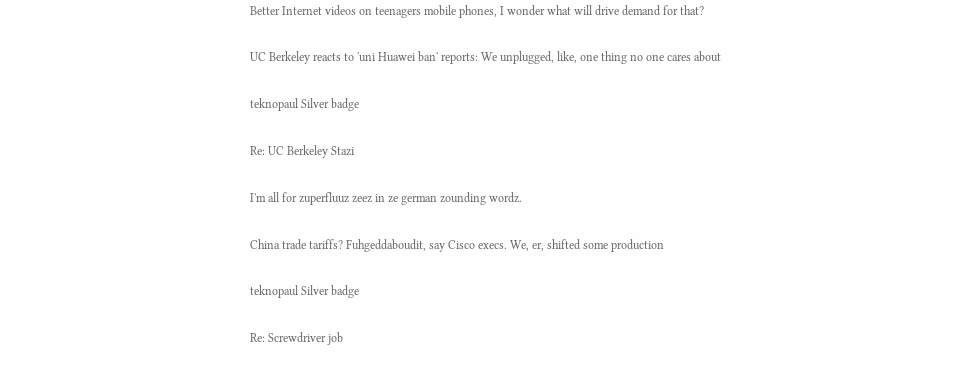Better Internet videos on teenagers mobile phones, I wonder what will drive demand for that?

UC Berkeley reacts to 'uni Huawei ban' reports: We unplugged, like, one thing no one cares about

teknopaul Silver badge

Re: UC Berkeley Stazi

I'm all for zuperfluuz zeez in ze german zounding wordz.

China trade tariffs? Fuhgeddaboudit, say Cisco execs. We, er, shifted some production

teknopaul Silver badge

Re: Screwdriver job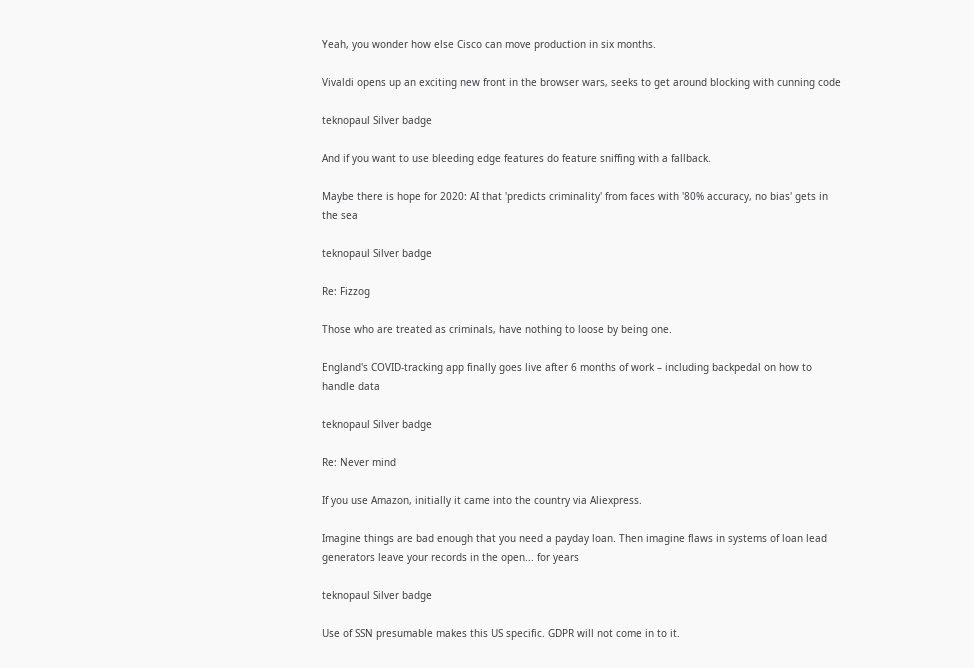Yeah, you wonder how else Cisco can move production in six months.

Vivaldi opens up an exciting new front in the browser wars, seeks to get around blocking with cunning code

teknopaul Silver badge

And if you want to use bleeding edge features do feature sniffing with a fallback.

Maybe there is hope for 2020: AI that 'predicts criminality' from faces with '80% accuracy, no bias' gets in the sea

teknopaul Silver badge

Re: Fizzog

Those who are treated as criminals, have nothing to loose by being one.

England's COVID-tracking app finally goes live after 6 months of work – including backpedal on how to handle data

teknopaul Silver badge

Re: Never mind

If you use Amazon, initially it came into the country via Aliexpress.

Imagine things are bad enough that you need a payday loan. Then imagine flaws in systems of loan lead generators leave your records in the open... for years

teknopaul Silver badge

Use of SSN presumable makes this US specific. GDPR will not come in to it.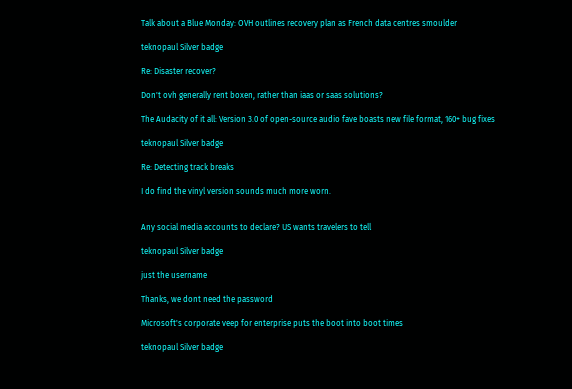Talk about a Blue Monday: OVH outlines recovery plan as French data centres smoulder

teknopaul Silver badge

Re: Disaster recover?

Don't ovh generally rent boxen, rather than iaas or saas solutions?

The Audacity of it all: Version 3.0 of open-source audio fave boasts new file format, 160+ bug fixes

teknopaul Silver badge

Re: Detecting track breaks

I do find the vinyl version sounds much more worn.


Any social media accounts to declare? US wants travelers to tell

teknopaul Silver badge

just the username

Thanks, we dont need the password

Microsoft's corporate veep for enterprise puts the boot into boot times

teknopaul Silver badge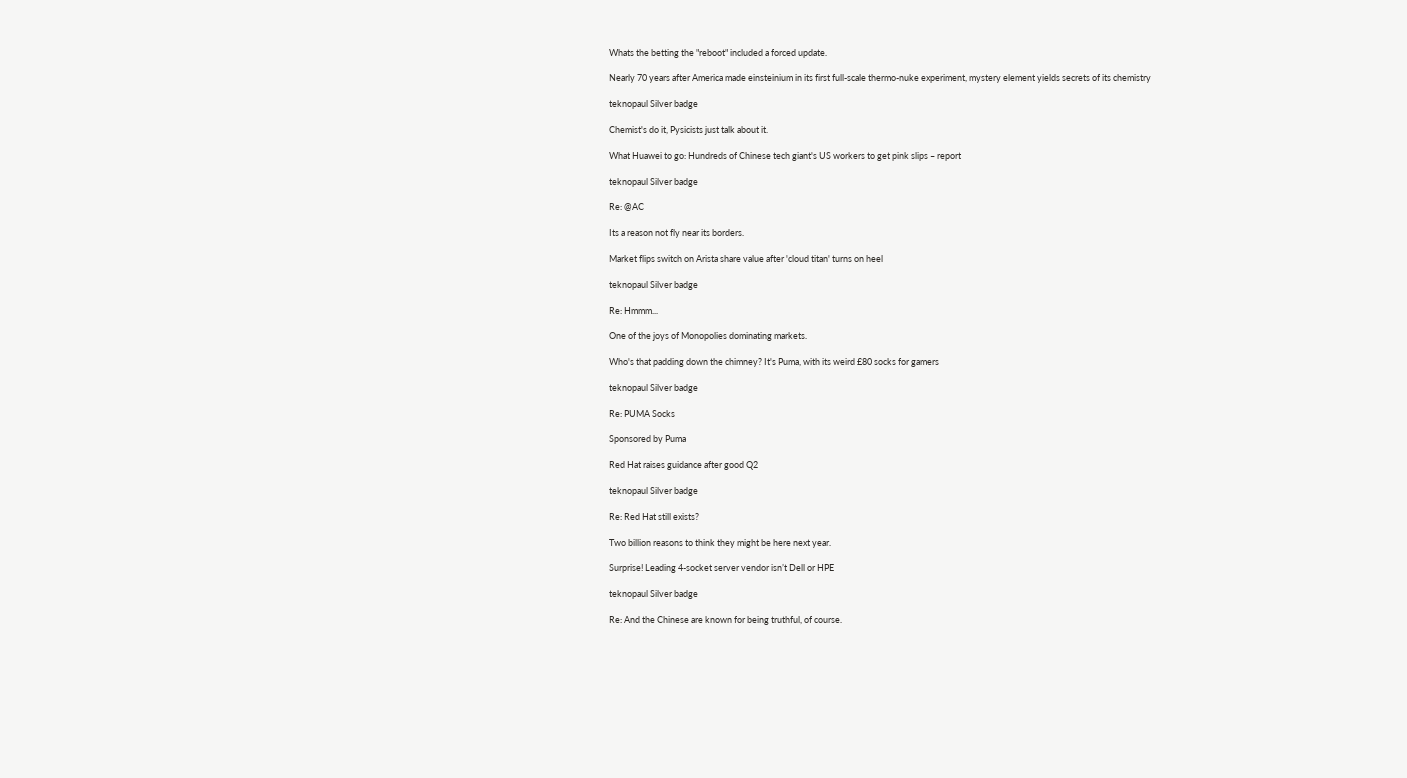Whats the betting the "reboot" included a forced update.

Nearly 70 years after America made einsteinium in its first full-scale thermo-nuke experiment, mystery element yields secrets of its chemistry

teknopaul Silver badge

Chemist's do it, Pysicists just talk about it.

What Huawei to go: Hundreds of Chinese tech giant's US workers to get pink slips – report

teknopaul Silver badge

Re: @AC

Its a reason not fly near its borders.

Market flips switch on Arista share value after 'cloud titan' turns on heel

teknopaul Silver badge

Re: Hmmm...

One of the joys of Monopolies dominating markets.

Who's that padding down the chimney? It's Puma, with its weird £80 socks for gamers

teknopaul Silver badge

Re: PUMA Socks

Sponsored by Puma

Red Hat raises guidance after good Q2

teknopaul Silver badge

Re: Red Hat still exists?

Two billion reasons to think they might be here next year.

Surprise! Leading 4-socket server vendor isn’t Dell or HPE

teknopaul Silver badge

Re: And the Chinese are known for being truthful, of course.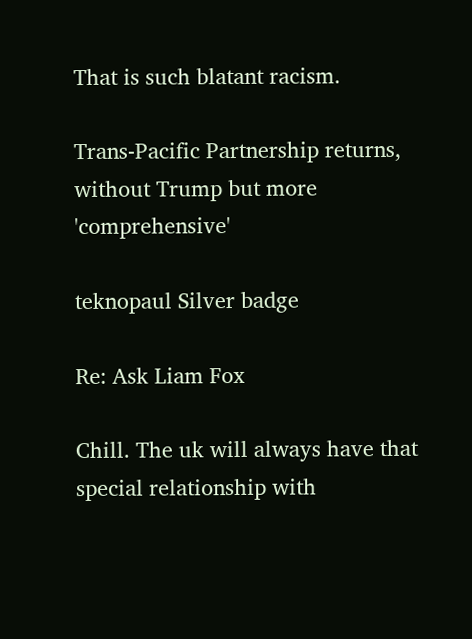That is such blatant racism.

Trans-Pacific Partnership returns, without Trump but more 'comprehensive'

teknopaul Silver badge

Re: Ask Liam Fox

Chill. The uk will always have that special relationship with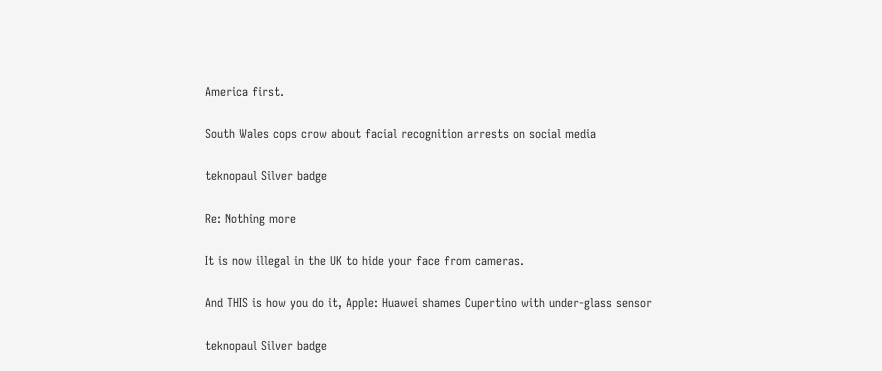America first.

South Wales cops crow about facial recognition arrests on social media

teknopaul Silver badge

Re: Nothing more

It is now illegal in the UK to hide your face from cameras.

And THIS is how you do it, Apple: Huawei shames Cupertino with under-glass sensor

teknopaul Silver badge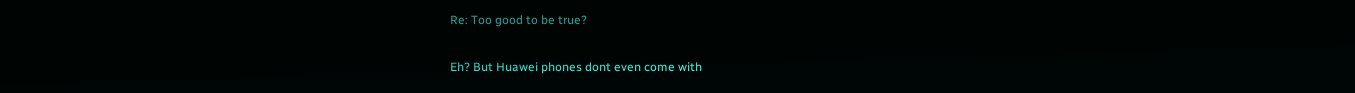Re: Too good to be true?

Eh? But Huawei phones dont even come with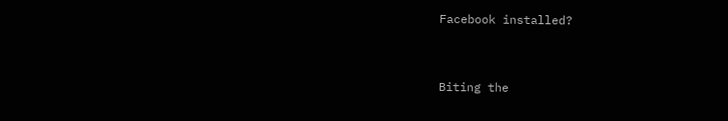Facebook installed?


Biting the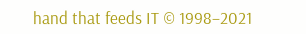hand that feeds IT © 1998–2021